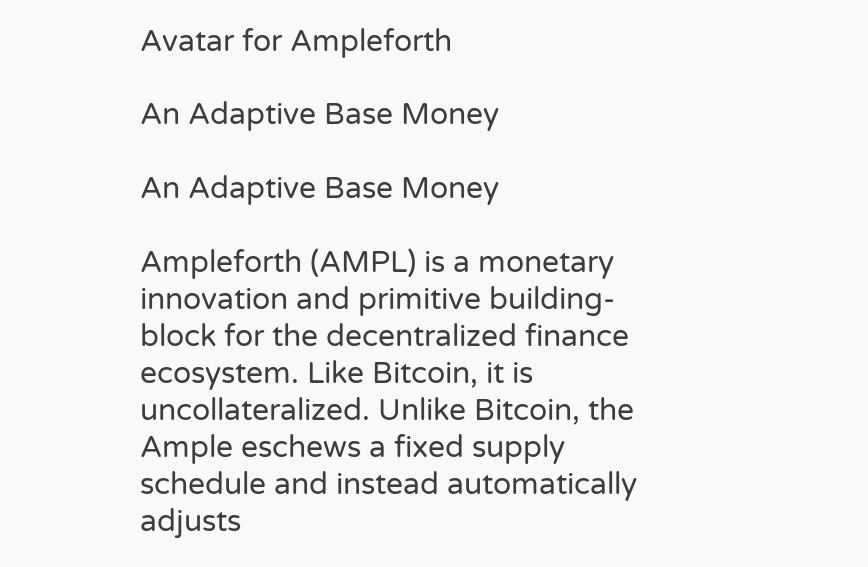Avatar for Ampleforth

An Adaptive Base Money

An Adaptive Base Money

Ampleforth (AMPL) is a monetary innovation and primitive building-block for the decentralized finance ecosystem. Like Bitcoin, it is uncollateralized. Unlike Bitcoin, the Ample eschews a fixed supply schedule and instead automatically adjusts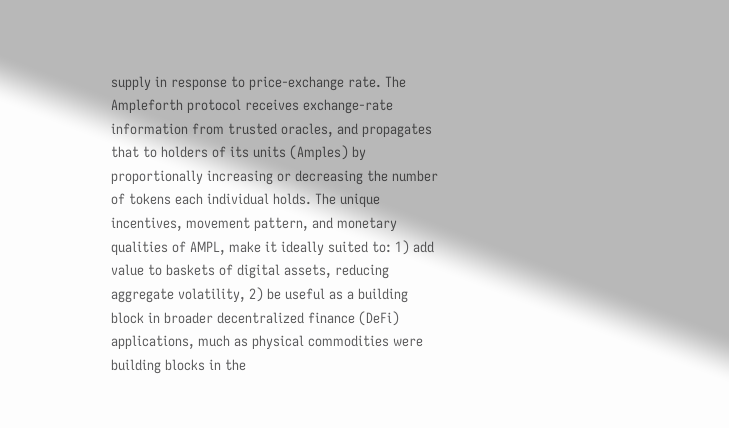supply in response to price-exchange rate. The Ampleforth protocol receives exchange-rate information from trusted oracles, and propagates that to holders of its units (Amples) by proportionally increasing or decreasing the number of tokens each individual holds. The unique incentives, movement pattern, and monetary qualities of AMPL, make it ideally suited to: 1) add value to baskets of digital assets, reducing aggregate volatility, 2) be useful as a building block in broader decentralized finance (DeFi) applications, much as physical commodities were building blocks in the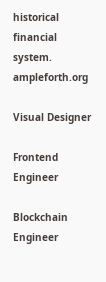historical financial system. ampleforth.org

Visual Designer

Frontend Engineer

Blockchain Engineer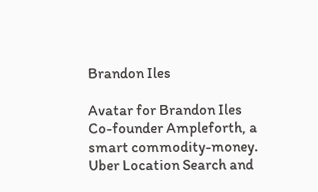Brandon Iles

Avatar for Brandon Iles
Co-founder Ampleforth, a smart commodity-money. Uber Location Search and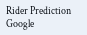Rider Prediction Google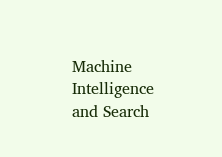Machine Intelligence and Search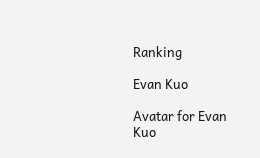Ranking

Evan Kuo

Avatar for Evan Kuo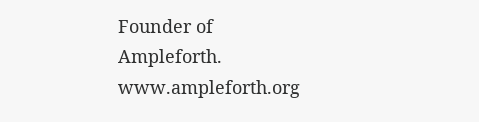Founder of Ampleforth. www.ampleforth.org